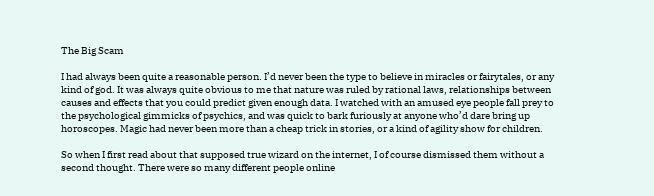The Big Scam

I had always been quite a reasonable person. I’d never been the type to believe in miracles or fairytales, or any kind of god. It was always quite obvious to me that nature was ruled by rational laws, relationships between causes and effects that you could predict given enough data. I watched with an amused eye people fall prey to the psychological gimmicks of psychics, and was quick to bark furiously at anyone who’d dare bring up horoscopes. Magic had never been more than a cheap trick in stories, or a kind of agility show for children.

So when I first read about that supposed true wizard on the internet, I of course dismissed them without a second thought. There were so many different people online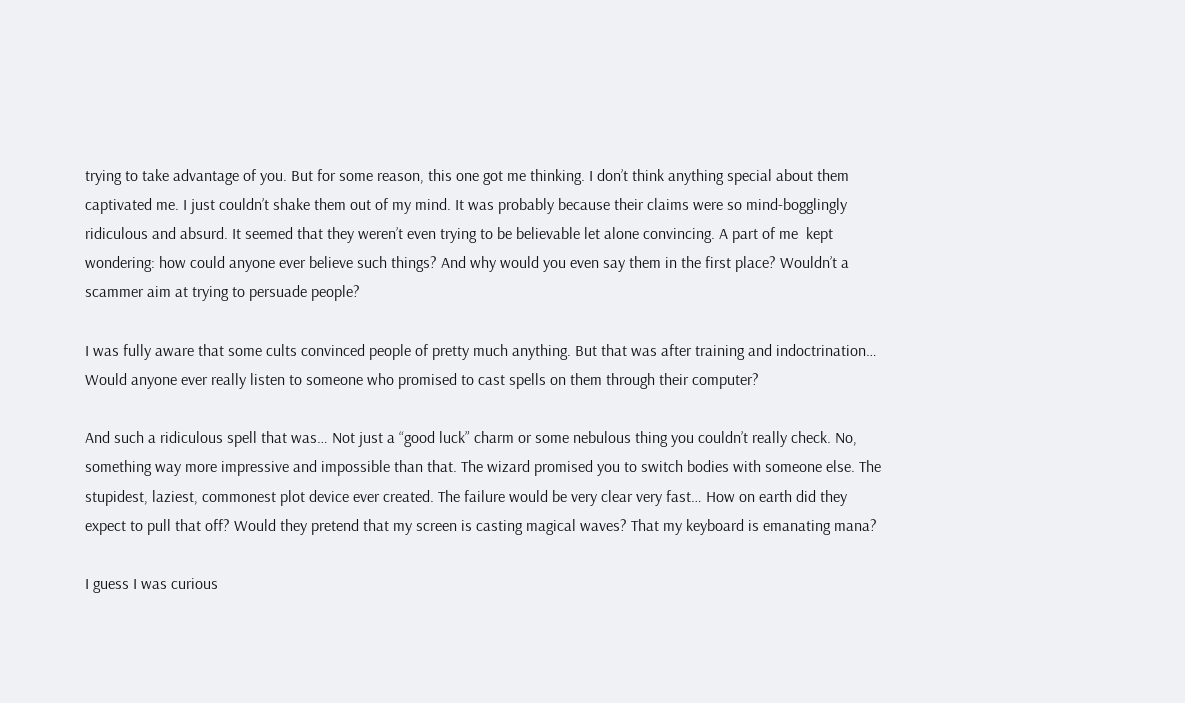trying to take advantage of you. But for some reason, this one got me thinking. I don’t think anything special about them captivated me. I just couldn’t shake them out of my mind. It was probably because their claims were so mind-bogglingly ridiculous and absurd. It seemed that they weren’t even trying to be believable let alone convincing. A part of me  kept wondering: how could anyone ever believe such things? And why would you even say them in the first place? Wouldn’t a scammer aim at trying to persuade people?

I was fully aware that some cults convinced people of pretty much anything. But that was after training and indoctrination… Would anyone ever really listen to someone who promised to cast spells on them through their computer?

And such a ridiculous spell that was… Not just a “good luck” charm or some nebulous thing you couldn’t really check. No, something way more impressive and impossible than that. The wizard promised you to switch bodies with someone else. The stupidest, laziest, commonest plot device ever created. The failure would be very clear very fast… How on earth did they expect to pull that off? Would they pretend that my screen is casting magical waves? That my keyboard is emanating mana?

I guess I was curious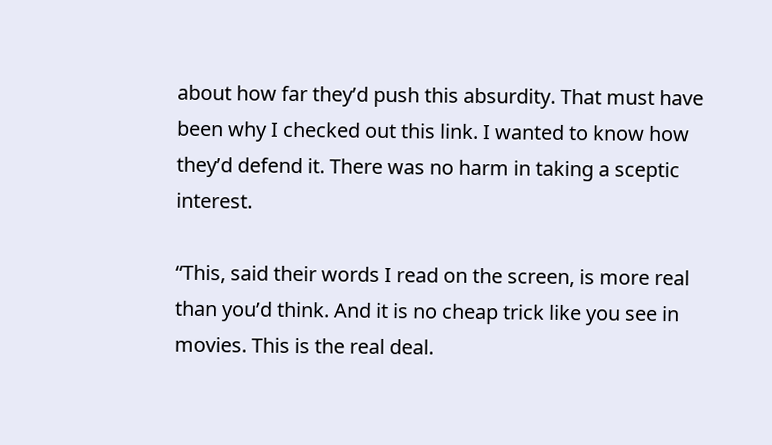about how far they’d push this absurdity. That must have been why I checked out this link. I wanted to know how they’d defend it. There was no harm in taking a sceptic interest.

“This, said their words I read on the screen, is more real than you’d think. And it is no cheap trick like you see in movies. This is the real deal.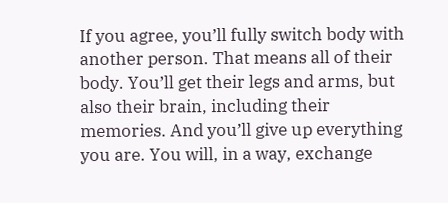If you agree, you’ll fully switch body with another person. That means all of their body. You’ll get their legs and arms, but also their brain, including their memories. And you’ll give up everything you are. You will, in a way, exchange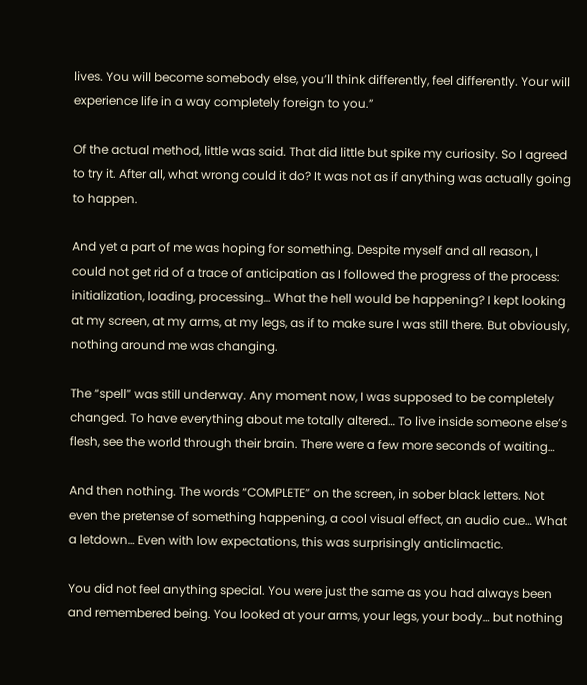lives. You will become somebody else, you’ll think differently, feel differently. Your will experience life in a way completely foreign to you.”

Of the actual method, little was said. That did little but spike my curiosity. So I agreed to try it. After all, what wrong could it do? It was not as if anything was actually going to happen.

And yet a part of me was hoping for something. Despite myself and all reason, I could not get rid of a trace of anticipation as I followed the progress of the process: initialization, loading, processing… What the hell would be happening? I kept looking at my screen, at my arms, at my legs, as if to make sure I was still there. But obviously, nothing around me was changing.

The “spell” was still underway. Any moment now, I was supposed to be completely changed. To have everything about me totally altered… To live inside someone else’s flesh, see the world through their brain. There were a few more seconds of waiting…

And then nothing. The words “COMPLETE” on the screen, in sober black letters. Not even the pretense of something happening, a cool visual effect, an audio cue… What a letdown… Even with low expectations, this was surprisingly anticlimactic.

You did not feel anything special. You were just the same as you had always been and remembered being. You looked at your arms, your legs, your body… but nothing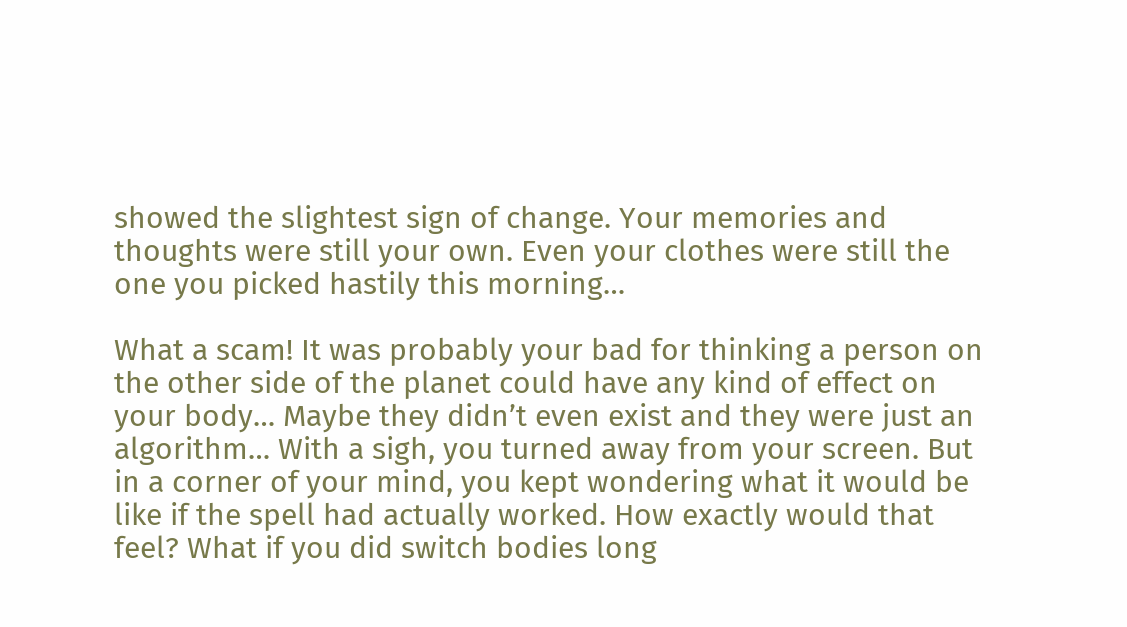showed the slightest sign of change. Your memories and thoughts were still your own. Even your clothes were still the one you picked hastily this morning…

What a scam! It was probably your bad for thinking a person on the other side of the planet could have any kind of effect on your body… Maybe they didn’t even exist and they were just an algorithm… With a sigh, you turned away from your screen. But in a corner of your mind, you kept wondering what it would be like if the spell had actually worked. How exactly would that feel? What if you did switch bodies long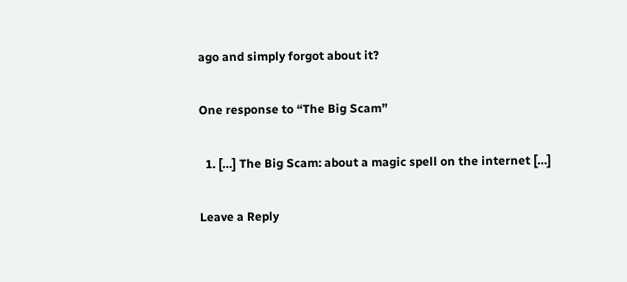ago and simply forgot about it?

One response to “The Big Scam”

  1. […] The Big Scam: about a magic spell on the internet […]

Leave a Reply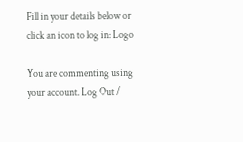Fill in your details below or click an icon to log in: Logo

You are commenting using your account. Log Out /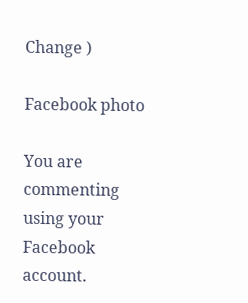Change )

Facebook photo

You are commenting using your Facebook account.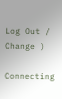Log Out /  Change )

Connecting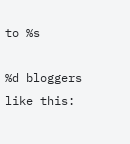to %s

%d bloggers like this: